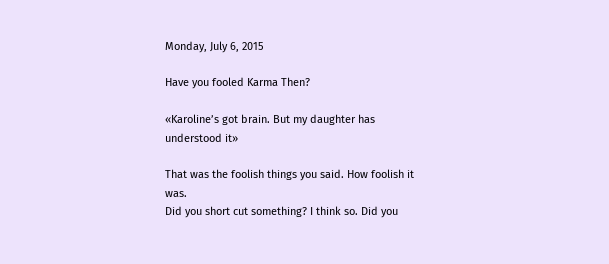Monday, July 6, 2015

Have you fooled Karma Then?

«Karoline’s got brain. But my daughter has understood it»

That was the foolish things you said. How foolish it was.
Did you short cut something? I think so. Did you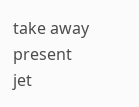take away present jet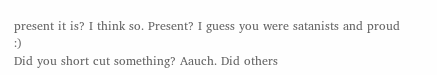present it is? I think so. Present? I guess you were satanists and proud :)
Did you short cut something? Aauch. Did others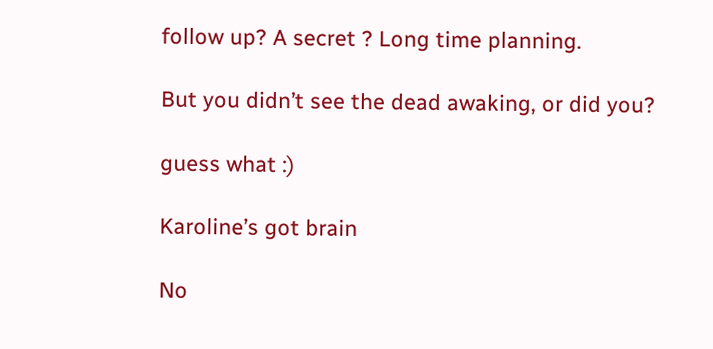follow up? A secret ? Long time planning.

But you didn’t see the dead awaking, or did you?

guess what :)

Karoline’s got brain

No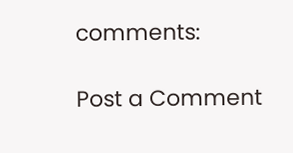comments:

Post a Comment